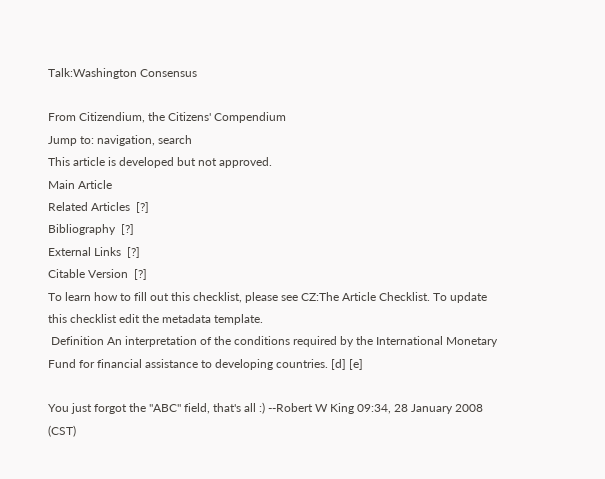Talk:Washington Consensus

From Citizendium, the Citizens' Compendium
Jump to: navigation, search
This article is developed but not approved.
Main Article
Related Articles  [?]
Bibliography  [?]
External Links  [?]
Citable Version  [?]
To learn how to fill out this checklist, please see CZ:The Article Checklist. To update this checklist edit the metadata template.
 Definition An interpretation of the conditions required by the International Monetary Fund for financial assistance to developing countries. [d] [e]

You just forgot the "ABC" field, that's all :) --Robert W King 09:34, 28 January 2008 (CST)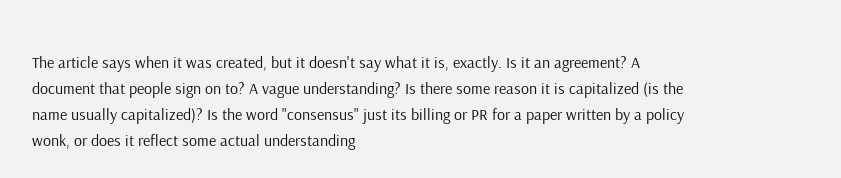The article says when it was created, but it doesn't say what it is, exactly. Is it an agreement? A document that people sign on to? A vague understanding? Is there some reason it is capitalized (is the name usually capitalized)? Is the word "consensus" just its billing or PR for a paper written by a policy wonk, or does it reflect some actual understanding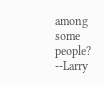among some people? --Larry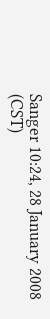Sanger 10:24, 28 January 2008 (CST)